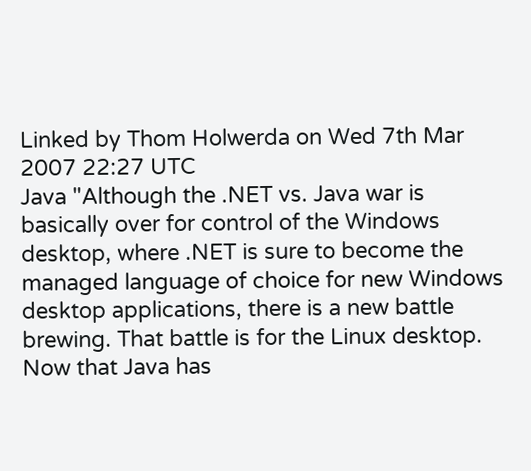Linked by Thom Holwerda on Wed 7th Mar 2007 22:27 UTC
Java "Although the .NET vs. Java war is basically over for control of the Windows desktop, where .NET is sure to become the managed language of choice for new Windows desktop applications, there is a new battle brewing. That battle is for the Linux desktop. Now that Java has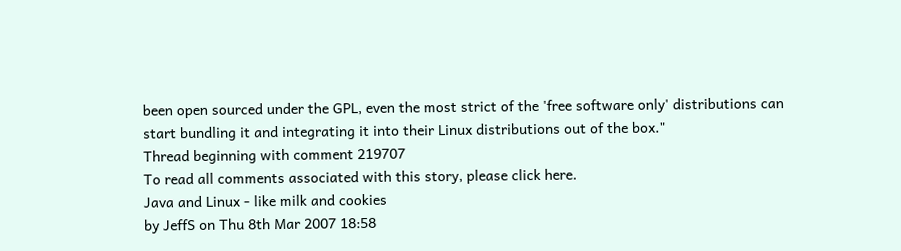been open sourced under the GPL, even the most strict of the 'free software only' distributions can start bundling it and integrating it into their Linux distributions out of the box."
Thread beginning with comment 219707
To read all comments associated with this story, please click here.
Java and Linux - like milk and cookies
by JeffS on Thu 8th Mar 2007 18:58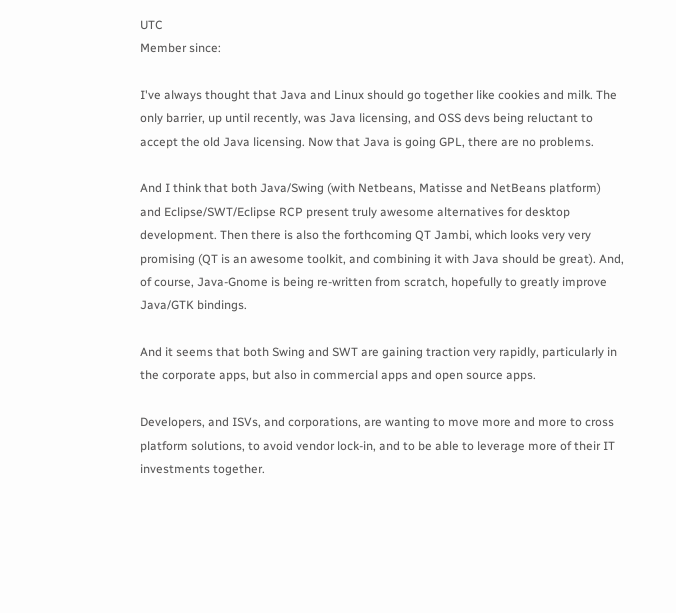UTC
Member since:

I've always thought that Java and Linux should go together like cookies and milk. The only barrier, up until recently, was Java licensing, and OSS devs being reluctant to accept the old Java licensing. Now that Java is going GPL, there are no problems.

And I think that both Java/Swing (with Netbeans, Matisse and NetBeans platform) and Eclipse/SWT/Eclipse RCP present truly awesome alternatives for desktop development. Then there is also the forthcoming QT Jambi, which looks very very promising (QT is an awesome toolkit, and combining it with Java should be great). And, of course, Java-Gnome is being re-written from scratch, hopefully to greatly improve Java/GTK bindings.

And it seems that both Swing and SWT are gaining traction very rapidly, particularly in the corporate apps, but also in commercial apps and open source apps.

Developers, and ISVs, and corporations, are wanting to move more and more to cross platform solutions, to avoid vendor lock-in, and to be able to leverage more of their IT investments together.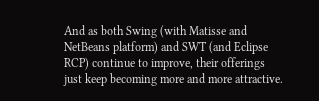And as both Swing (with Matisse and NetBeans platform) and SWT (and Eclipse RCP) continue to improve, their offerings just keep becoming more and more attractive.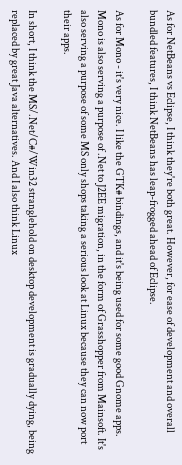As for NetBeans vs Eclipse, I think they're both great. However, for ease of development and overall bundled features, I think NetBeans has leap-frogged ahead of Eclipse.

As for Mono - it's very nice. I like the GTK# bindings, and it's being used for some good Gnome apps. Mono is also serving a purpose of .Net to J2EE migration, in the form of Grasshopper from Mainsoft. It's also serving a purpose of some MS only shops taking a serious look at Linux because they can now port their apps.

In short, I think the MS/.Net/C#/Win32 stranglehold on desktop development is gradually dying, being replaced by great Java alternatives. And I also think Linux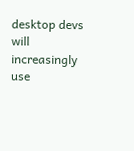desktop devs will increasingly use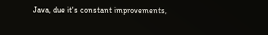Java, due it's constant improvements,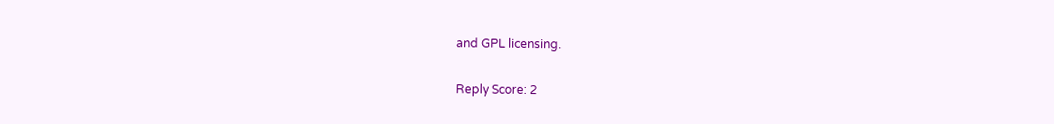and GPL licensing.

Reply Score: 2